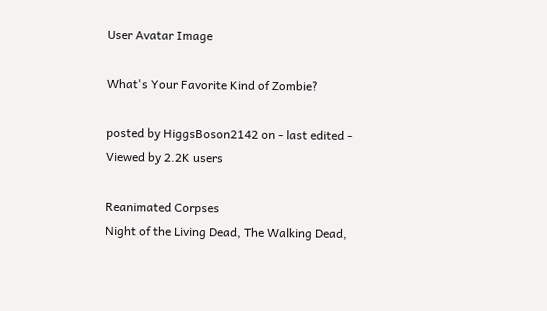User Avatar Image

What's Your Favorite Kind of Zombie?

posted by HiggsBoson2142 on - last edited - Viewed by 2.2K users

Reanimated Corpses
Night of the Living Dead, The Walking Dead,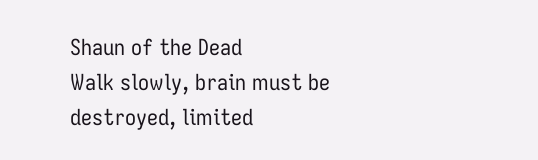Shaun of the Dead
Walk slowly, brain must be destroyed, limited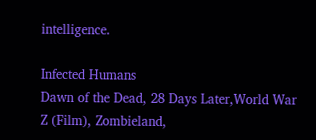intelligence.

Infected Humans
Dawn of the Dead, 28 Days Later,World War Z (Film), Zombieland,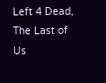Left 4 Dead, The Last of Us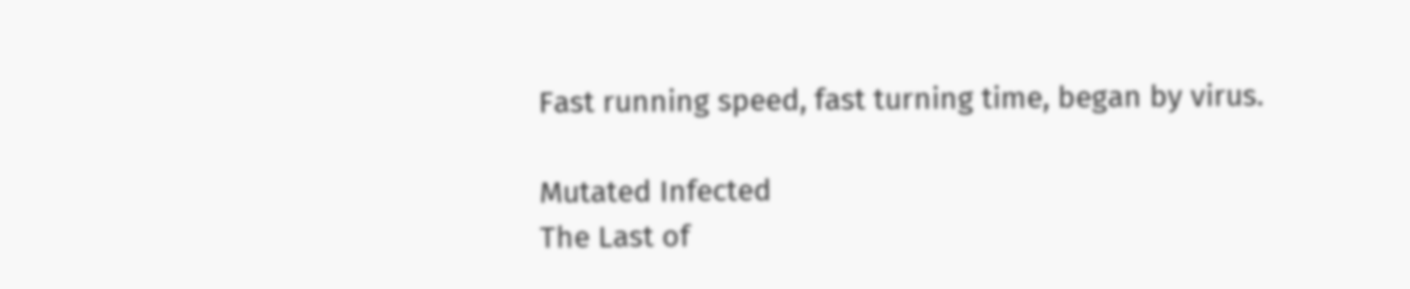Fast running speed, fast turning time, began by virus.

Mutated Infected
The Last of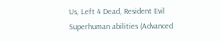Us, Left 4 Dead, Resident Evil
Superhuman abilities (Advanced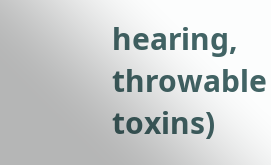hearing, throwable toxins)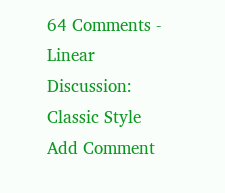64 Comments - Linear Discussion: Classic Style
Add Comment